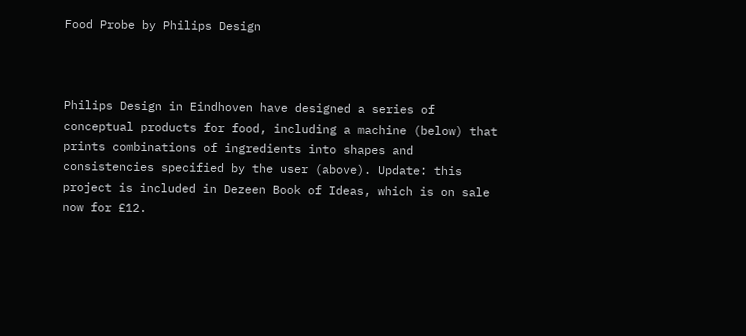Food Probe by Philips Design



Philips Design in Eindhoven have designed a series of conceptual products for food, including a machine (below) that prints combinations of ingredients into shapes and consistencies specified by the user (above). Update: this project is included in Dezeen Book of Ideas, which is on sale now for £12.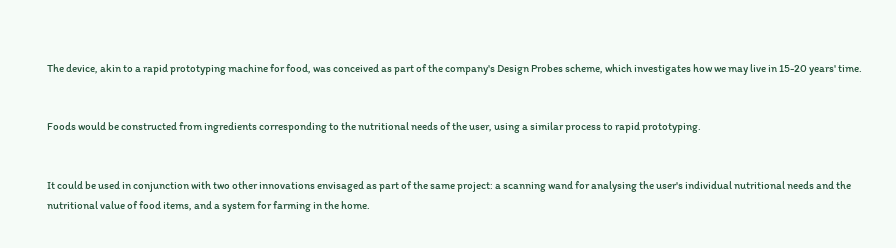The device, akin to a rapid prototyping machine for food, was conceived as part of the company's Design Probes scheme, which investigates how we may live in 15-20 years' time.


Foods would be constructed from ingredients corresponding to the nutritional needs of the user, using a similar process to rapid prototyping.


It could be used in conjunction with two other innovations envisaged as part of the same project: a scanning wand for analysing the user's individual nutritional needs and the nutritional value of food items, and a system for farming in the home.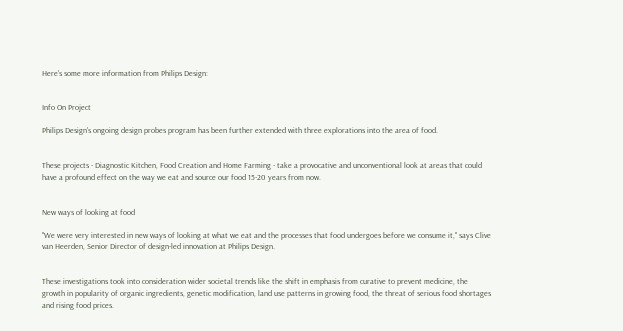Here's some more information from Philips Design:


Info On Project

Philips Design's ongoing design probes program has been further extended with three explorations into the area of food.


These projects - Diagnostic Kitchen, Food Creation and Home Farming - take a provocative and unconventional look at areas that could have a profound effect on the way we eat and source our food 15-20 years from now.


New ways of looking at food

"We were very interested in new ways of looking at what we eat and the processes that food undergoes before we consume it," says Clive van Heerden, Senior Director of design-led innovation at Philips Design.


These investigations took into consideration wider societal trends like the shift in emphasis from curative to prevent medicine, the growth in popularity of organic ingredients, genetic modification, land use patterns in growing food, the threat of serious food shortages and rising food prices.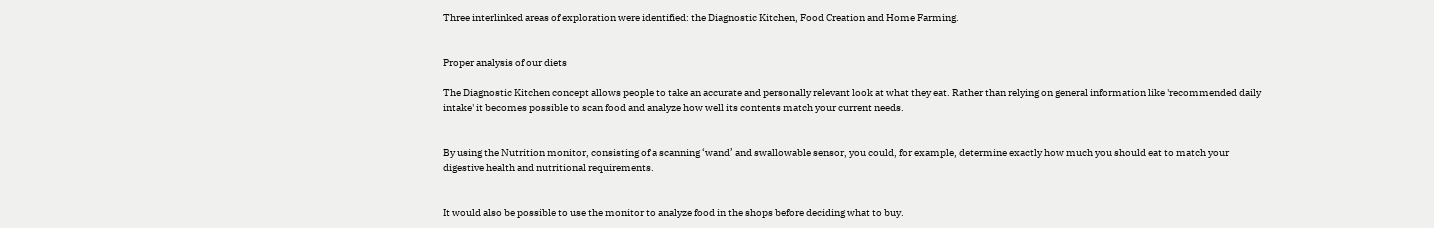Three interlinked areas of exploration were identified: the Diagnostic Kitchen, Food Creation and Home Farming.


Proper analysis of our diets

The Diagnostic Kitchen concept allows people to take an accurate and personally relevant look at what they eat. Rather than relying on general information like 'recommended daily intake' it becomes possible to scan food and analyze how well its contents match your current needs.


By using the Nutrition monitor, consisting of a scanning ‘wand’ and swallowable sensor, you could, for example, determine exactly how much you should eat to match your digestive health and nutritional requirements.


It would also be possible to use the monitor to analyze food in the shops before deciding what to buy.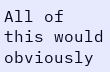All of this would obviously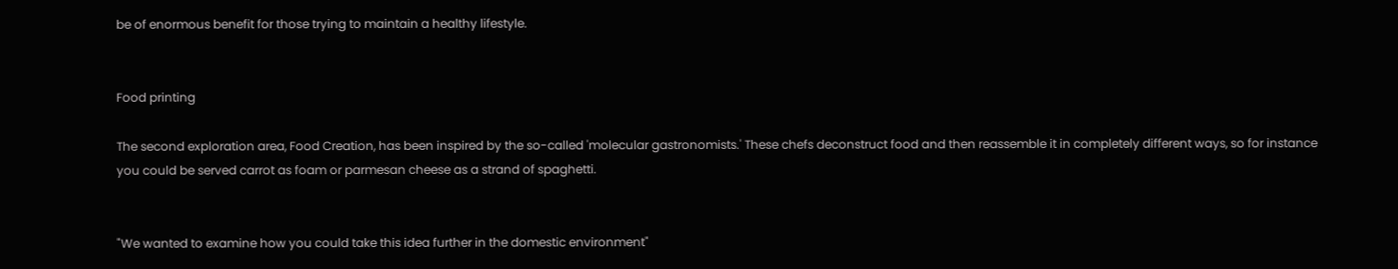be of enormous benefit for those trying to maintain a healthy lifestyle.


Food printing

The second exploration area, Food Creation, has been inspired by the so-called 'molecular gastronomists.' These chefs deconstruct food and then reassemble it in completely different ways, so for instance you could be served carrot as foam or parmesan cheese as a strand of spaghetti.


"We wanted to examine how you could take this idea further in the domestic environment"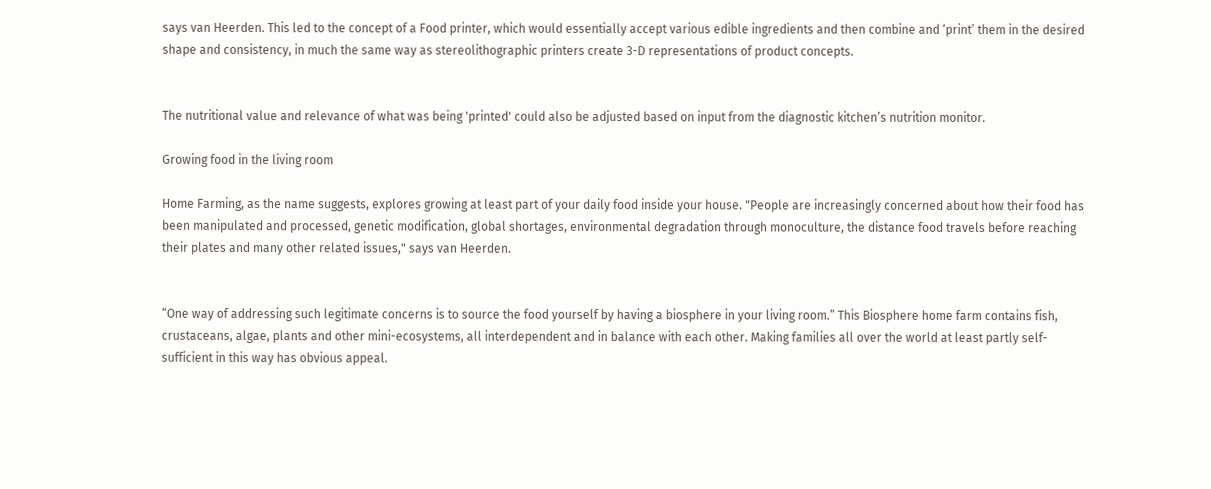says van Heerden. This led to the concept of a Food printer, which would essentially accept various edible ingredients and then combine and ‘print’ them in the desired shape and consistency, in much the same way as stereolithographic printers create 3-D representations of product concepts.


The nutritional value and relevance of what was being 'printed' could also be adjusted based on input from the diagnostic kitchen’s nutrition monitor.

Growing food in the living room

Home Farming, as the name suggests, explores growing at least part of your daily food inside your house. "People are increasingly concerned about how their food has been manipulated and processed, genetic modification, global shortages, environmental degradation through monoculture, the distance food travels before reaching their plates and many other related issues," says van Heerden.


“One way of addressing such legitimate concerns is to source the food yourself by having a biosphere in your living room.” This Biosphere home farm contains fish, crustaceans, algae, plants and other mini-ecosystems, all interdependent and in balance with each other. Making families all over the world at least partly self-sufficient in this way has obvious appeal.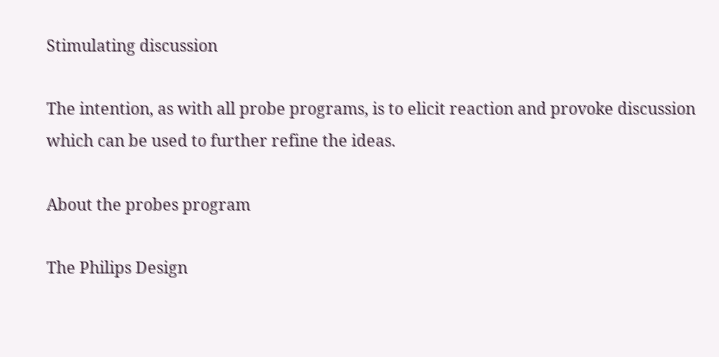Stimulating discussion

The intention, as with all probe programs, is to elicit reaction and provoke discussion which can be used to further refine the ideas.

About the probes program

The Philips Design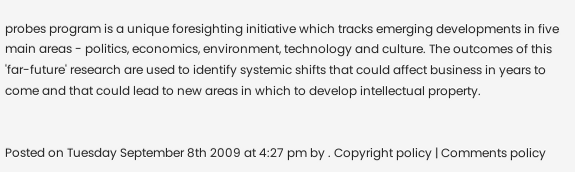probes program is a unique foresighting initiative which tracks emerging developments in five main areas - politics, economics, environment, technology and culture. The outcomes of this 'far-future' research are used to identify systemic shifts that could affect business in years to come and that could lead to new areas in which to develop intellectual property.


Posted on Tuesday September 8th 2009 at 4:27 pm by . Copyright policy | Comments policy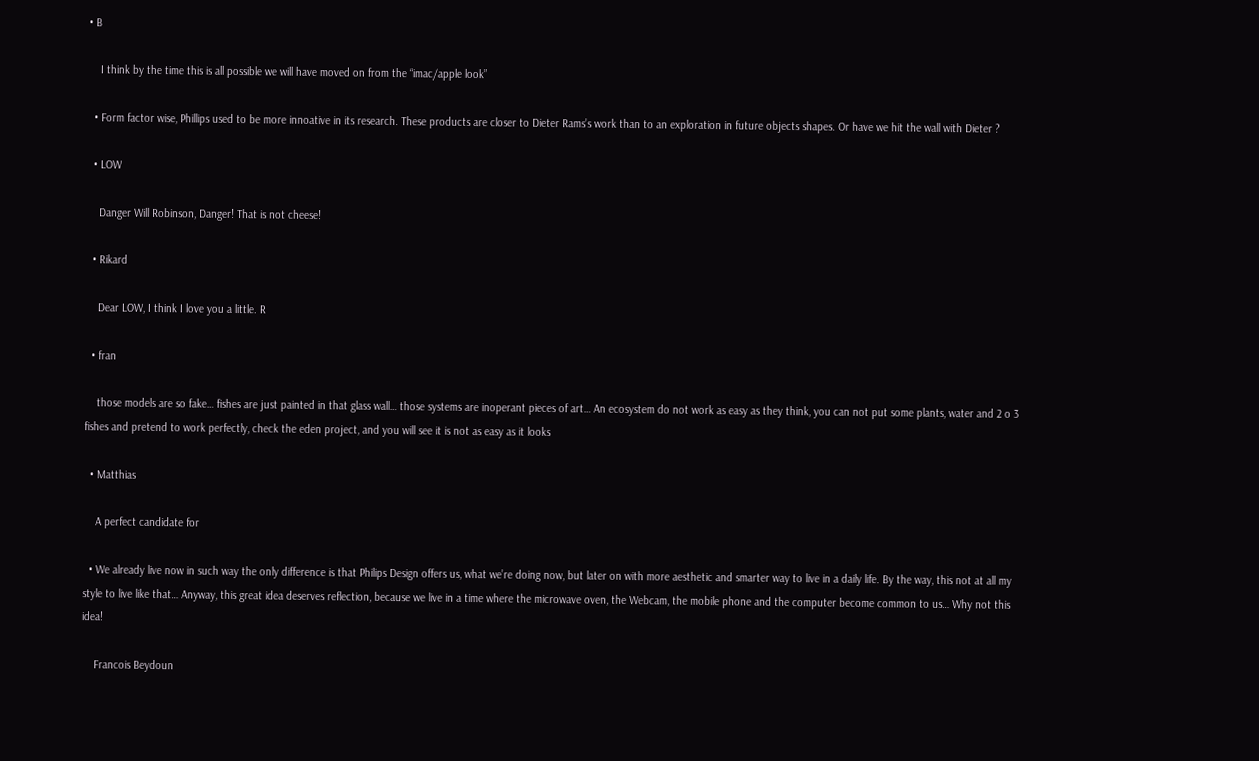• B

    I think by the time this is all possible we will have moved on from the “imac/apple look”

  • Form factor wise, Phillips used to be more innoative in its research. These products are closer to Dieter Rams’s work than to an exploration in future objects shapes. Or have we hit the wall with Dieter ?

  • LOW

    Danger Will Robinson, Danger! That is not cheese!

  • Rikard

    Dear LOW, I think I love you a little. R

  • fran

    those models are so fake… fishes are just painted in that glass wall… those systems are inoperant pieces of art… An ecosystem do not work as easy as they think, you can not put some plants, water and 2 o 3 fishes and pretend to work perfectly, check the eden project, and you will see it is not as easy as it looks

  • Matthias

    A perfect candidate for

  • We already live now in such way the only difference is that Philips Design offers us, what we’re doing now, but later on with more aesthetic and smarter way to live in a daily life. By the way, this not at all my style to live like that… Anyway, this great idea deserves reflection, because we live in a time where the microwave oven, the Webcam, the mobile phone and the computer become common to us… Why not this idea!

    Francois Beydoun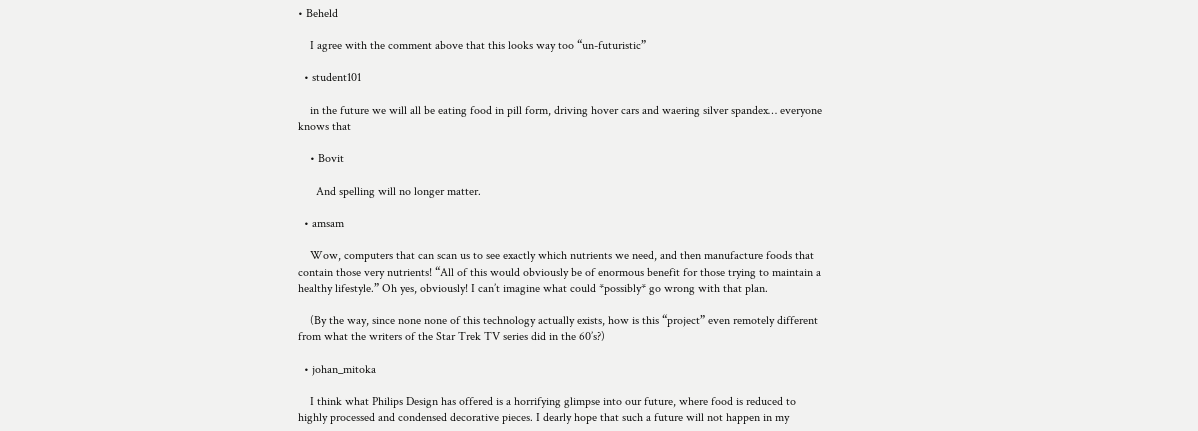• Beheld

    I agree with the comment above that this looks way too “un-futuristic”

  • student101

    in the future we will all be eating food in pill form, driving hover cars and waering silver spandex… everyone knows that

    • Bovit

      And spelling will no longer matter.

  • amsam

    Wow, computers that can scan us to see exactly which nutrients we need, and then manufacture foods that contain those very nutrients! “All of this would obviously be of enormous benefit for those trying to maintain a healthy lifestyle.” Oh yes, obviously! I can’t imagine what could *possibly* go wrong with that plan.

    (By the way, since none none of this technology actually exists, how is this “project” even remotely different from what the writers of the Star Trek TV series did in the 60’s?)

  • johan_mitoka

    I think what Philips Design has offered is a horrifying glimpse into our future, where food is reduced to highly processed and condensed decorative pieces. I dearly hope that such a future will not happen in my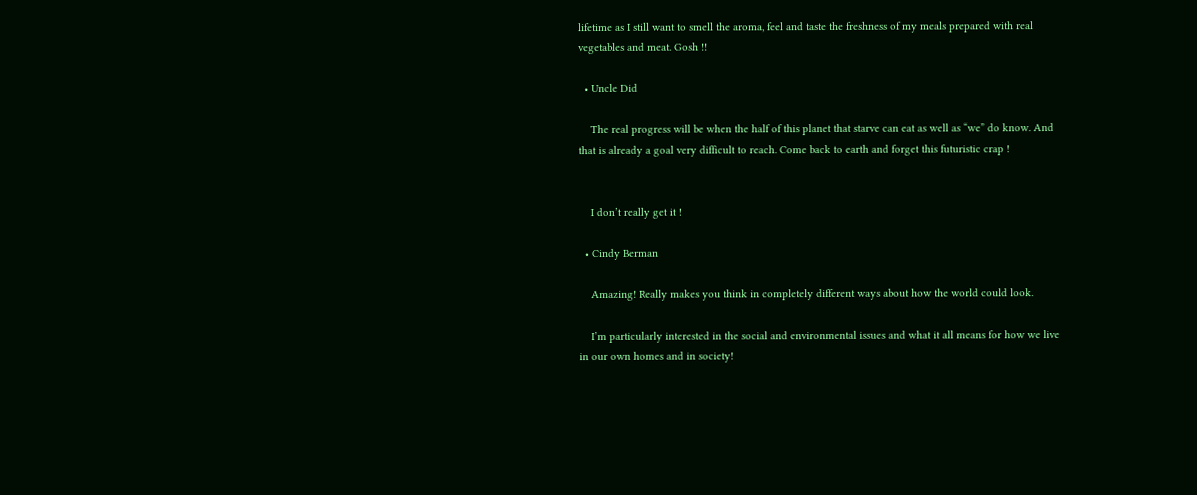lifetime as I still want to smell the aroma, feel and taste the freshness of my meals prepared with real vegetables and meat. Gosh !!

  • Uncle Did

    The real progress will be when the half of this planet that starve can eat as well as “we” do know. And that is already a goal very difficult to reach. Come back to earth and forget this futuristic crap !


    I don’t really get it !

  • Cindy Berman

    Amazing! Really makes you think in completely different ways about how the world could look.

    I’m particularly interested in the social and environmental issues and what it all means for how we live in our own homes and in society!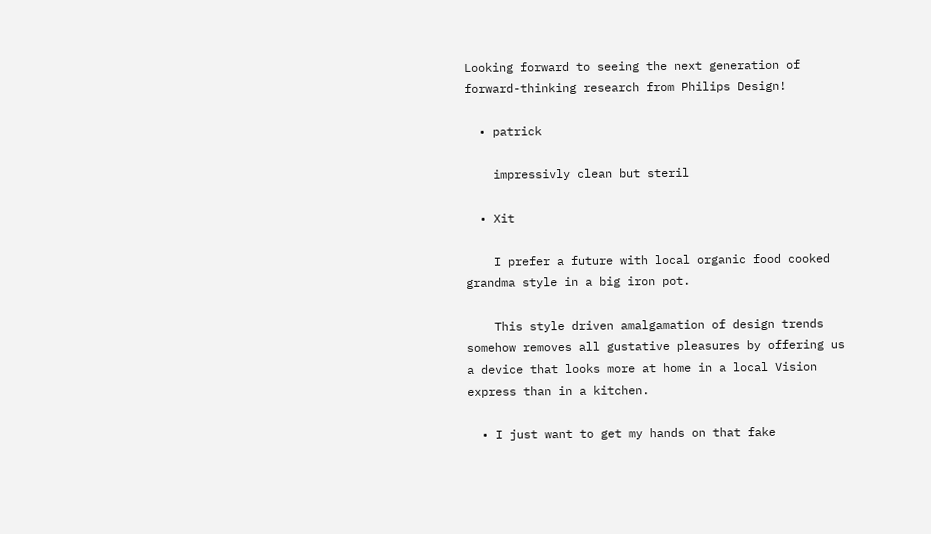Looking forward to seeing the next generation of forward-thinking research from Philips Design!

  • patrick

    impressivly clean but steril

  • Xit

    I prefer a future with local organic food cooked grandma style in a big iron pot.

    This style driven amalgamation of design trends somehow removes all gustative pleasures by offering us a device that looks more at home in a local Vision express than in a kitchen.

  • I just want to get my hands on that fake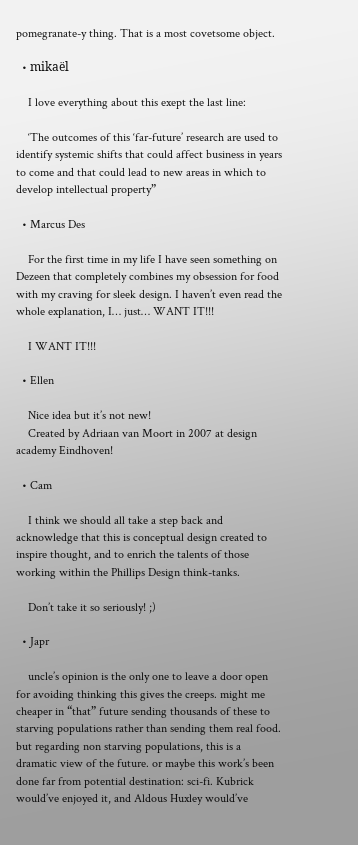pomegranate-y thing. That is a most covetsome object.

  • mikaël

    I love everything about this exept the last line:

    ‘The outcomes of this ‘far-future’ research are used to identify systemic shifts that could affect business in years to come and that could lead to new areas in which to develop intellectual property”

  • Marcus Des

    For the first time in my life I have seen something on Dezeen that completely combines my obsession for food with my craving for sleek design. I haven’t even read the whole explanation, I… just… WANT IT!!!

    I WANT IT!!!

  • Ellen

    Nice idea but it’s not new!
    Created by Adriaan van Moort in 2007 at design academy Eindhoven!

  • Cam

    I think we should all take a step back and acknowledge that this is conceptual design created to inspire thought, and to enrich the talents of those working within the Phillips Design think-tanks.

    Don’t take it so seriously! ;)

  • Japr

    uncle’s opinion is the only one to leave a door open for avoiding thinking this gives the creeps. might me cheaper in “that” future sending thousands of these to starving populations rather than sending them real food. but regarding non starving populations, this is a dramatic view of the future. or maybe this work’s been done far from potential destination: sci-fi. Kubrick would’ve enjoyed it, and Aldous Huxley would’ve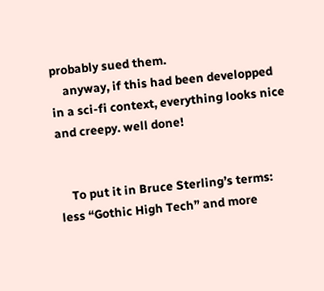probably sued them.
    anyway, if this had been developped in a sci-fi context, everything looks nice and creepy. well done!


    To put it in Bruce Sterling’s terms: less “Gothic High Tech” and more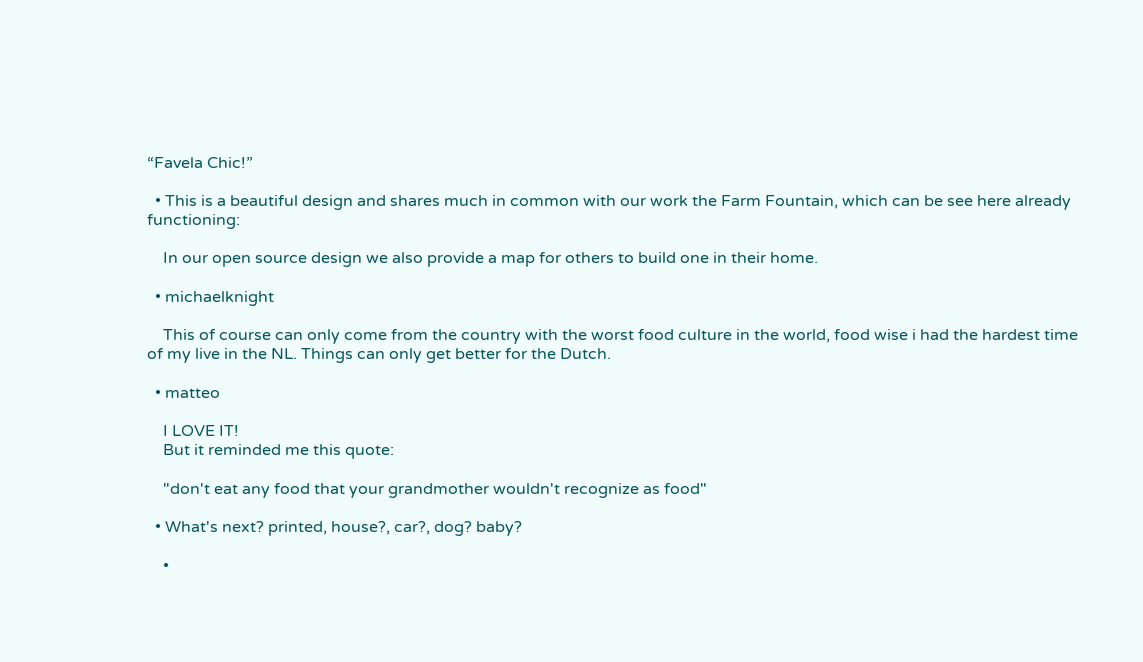“Favela Chic!”

  • This is a beautiful design and shares much in common with our work the Farm Fountain, which can be see here already functioning:

    In our open source design we also provide a map for others to build one in their home.

  • michaelknight

    This of course can only come from the country with the worst food culture in the world, food wise i had the hardest time of my live in the NL. Things can only get better for the Dutch.

  • matteo

    I LOVE IT!
    But it reminded me this quote:

    "don't eat any food that your grandmother wouldn't recognize as food"

  • What's next? printed, house?, car?, dog? baby?

    •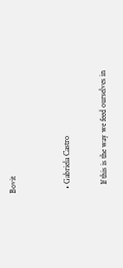Bovit


  • Gabriela Castro

    If this is the way we feed ourselves in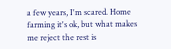a few years, I'm scared. Home farming it's ok, but what makes me reject the rest is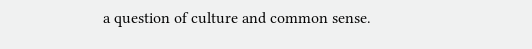a question of culture and common sense.